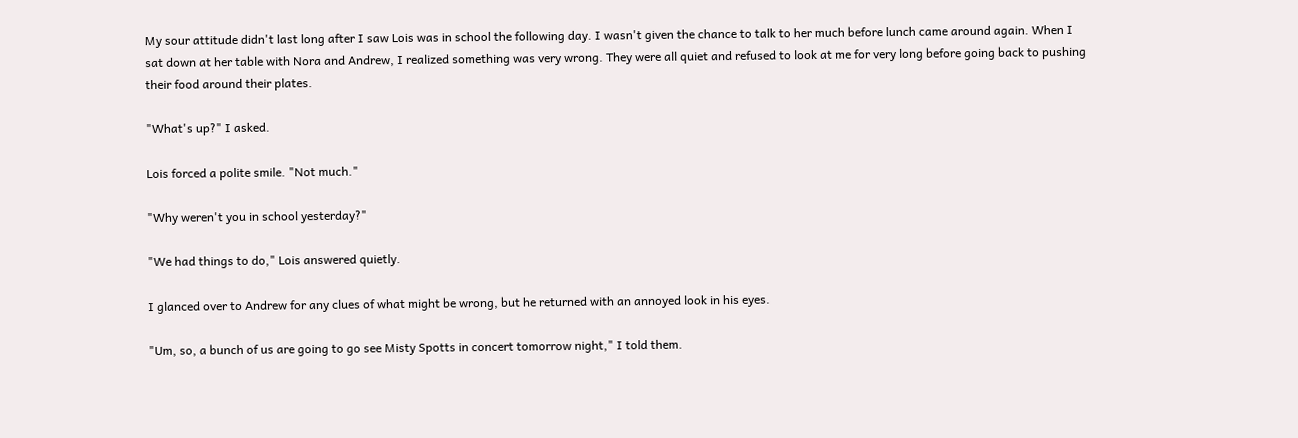My sour attitude didn't last long after I saw Lois was in school the following day. I wasn't given the chance to talk to her much before lunch came around again. When I sat down at her table with Nora and Andrew, I realized something was very wrong. They were all quiet and refused to look at me for very long before going back to pushing their food around their plates.

"What's up?" I asked.

Lois forced a polite smile. "Not much."

"Why weren't you in school yesterday?"

"We had things to do," Lois answered quietly.

I glanced over to Andrew for any clues of what might be wrong, but he returned with an annoyed look in his eyes.

"Um, so, a bunch of us are going to go see Misty Spotts in concert tomorrow night," I told them.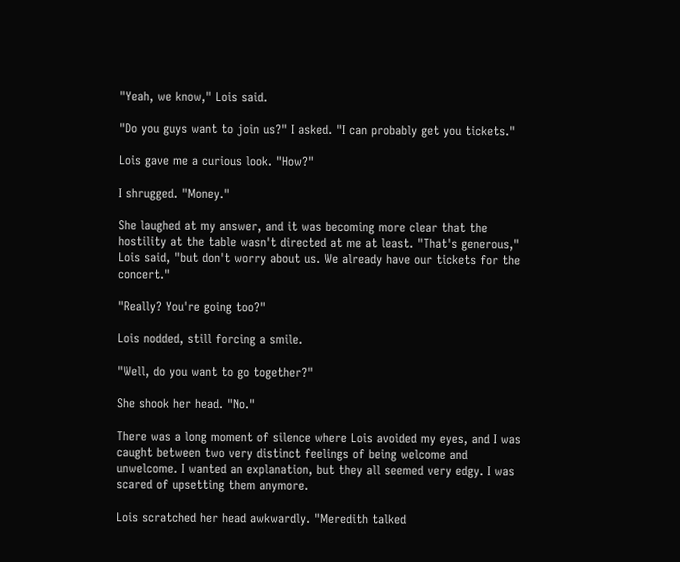"Yeah, we know," Lois said.

"Do you guys want to join us?" I asked. "I can probably get you tickets."

Lois gave me a curious look. "How?"

I shrugged. "Money."

She laughed at my answer, and it was becoming more clear that the hostility at the table wasn't directed at me at least. "That's generous," Lois said, "but don't worry about us. We already have our tickets for the concert."

"Really? You're going too?"

Lois nodded, still forcing a smile.

"Well, do you want to go together?"

She shook her head. "No."

There was a long moment of silence where Lois avoided my eyes, and I was caught between two very distinct feelings of being welcome and unwelcome. I wanted an explanation, but they all seemed very edgy. I was scared of upsetting them anymore.

Lois scratched her head awkwardly. "Meredith talked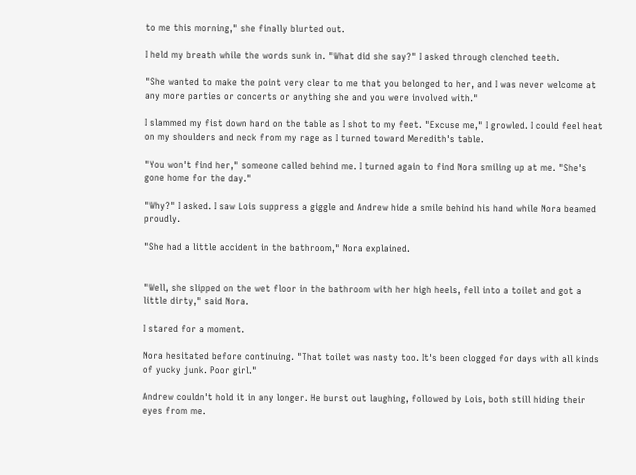to me this morning," she finally blurted out.

I held my breath while the words sunk in. "What did she say?" I asked through clenched teeth.

"She wanted to make the point very clear to me that you belonged to her, and I was never welcome at any more parties or concerts or anything she and you were involved with."

I slammed my fist down hard on the table as I shot to my feet. "Excuse me," I growled. I could feel heat on my shoulders and neck from my rage as I turned toward Meredith's table.

"You won't find her," someone called behind me. I turned again to find Nora smiling up at me. "She's gone home for the day."

"Why?" I asked. I saw Lois suppress a giggle and Andrew hide a smile behind his hand while Nora beamed proudly.

"She had a little accident in the bathroom," Nora explained.


"Well, she slipped on the wet floor in the bathroom with her high heels, fell into a toilet and got a little dirty," said Nora.

I stared for a moment.

Nora hesitated before continuing. "That toilet was nasty too. It's been clogged for days with all kinds of yucky junk. Poor girl."

Andrew couldn't hold it in any longer. He burst out laughing, followed by Lois, both still hiding their eyes from me.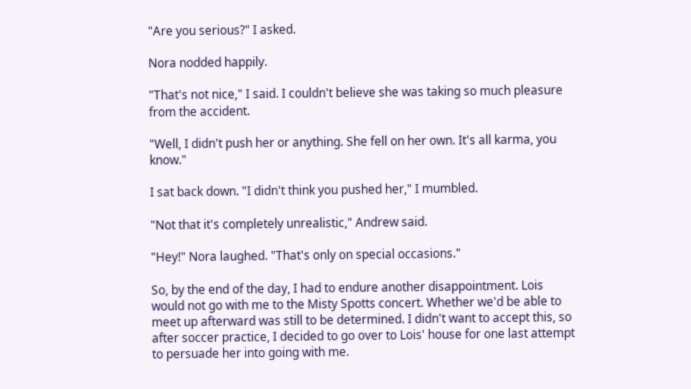"Are you serious?" I asked.

Nora nodded happily.

"That's not nice," I said. I couldn't believe she was taking so much pleasure from the accident.

"Well, I didn't push her or anything. She fell on her own. It's all karma, you know."

I sat back down. "I didn't think you pushed her," I mumbled.

"Not that it's completely unrealistic," Andrew said.

"Hey!" Nora laughed. "That's only on special occasions."

So, by the end of the day, I had to endure another disappointment. Lois would not go with me to the Misty Spotts concert. Whether we'd be able to meet up afterward was still to be determined. I didn't want to accept this, so after soccer practice, I decided to go over to Lois' house for one last attempt to persuade her into going with me.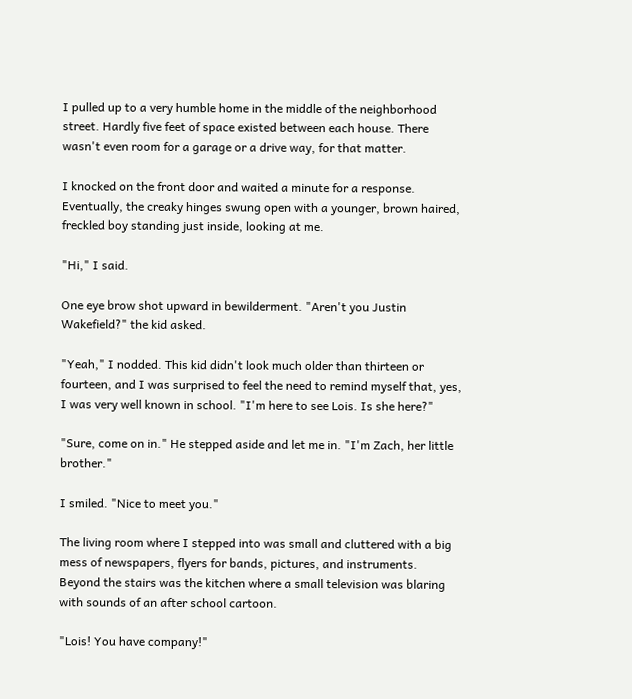I pulled up to a very humble home in the middle of the neighborhood street. Hardly five feet of space existed between each house. There wasn't even room for a garage or a drive way, for that matter.

I knocked on the front door and waited a minute for a response. Eventually, the creaky hinges swung open with a younger, brown haired, freckled boy standing just inside, looking at me.

"Hi," I said.

One eye brow shot upward in bewilderment. "Aren't you Justin Wakefield?" the kid asked.

"Yeah," I nodded. This kid didn't look much older than thirteen or fourteen, and I was surprised to feel the need to remind myself that, yes, I was very well known in school. "I'm here to see Lois. Is she here?"

"Sure, come on in." He stepped aside and let me in. "I'm Zach, her little brother."

I smiled. "Nice to meet you."

The living room where I stepped into was small and cluttered with a big mess of newspapers, flyers for bands, pictures, and instruments. Beyond the stairs was the kitchen where a small television was blaring with sounds of an after school cartoon.

"Lois! You have company!"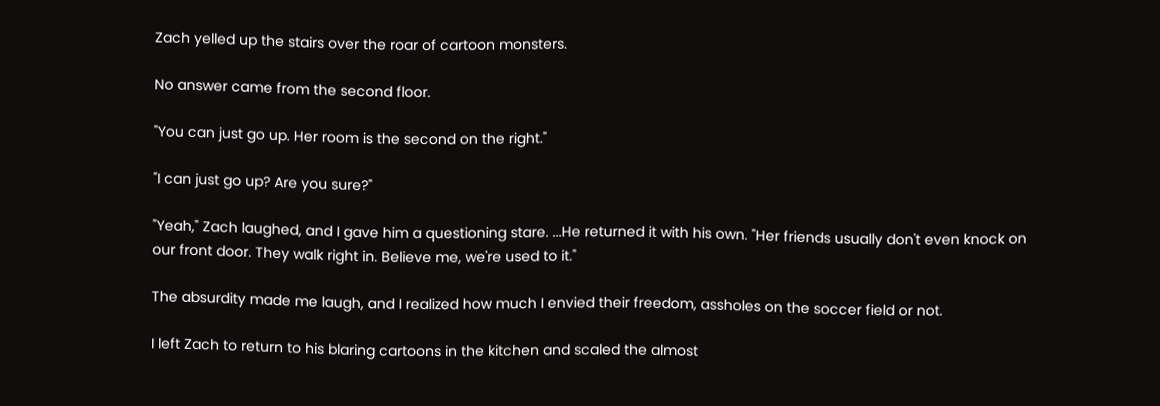Zach yelled up the stairs over the roar of cartoon monsters.

No answer came from the second floor.

"You can just go up. Her room is the second on the right."

"I can just go up? Are you sure?"

"Yeah," Zach laughed, and I gave him a questioning stare. ...He returned it with his own. "Her friends usually don't even knock on our front door. They walk right in. Believe me, we're used to it."

The absurdity made me laugh, and I realized how much I envied their freedom, assholes on the soccer field or not.

I left Zach to return to his blaring cartoons in the kitchen and scaled the almost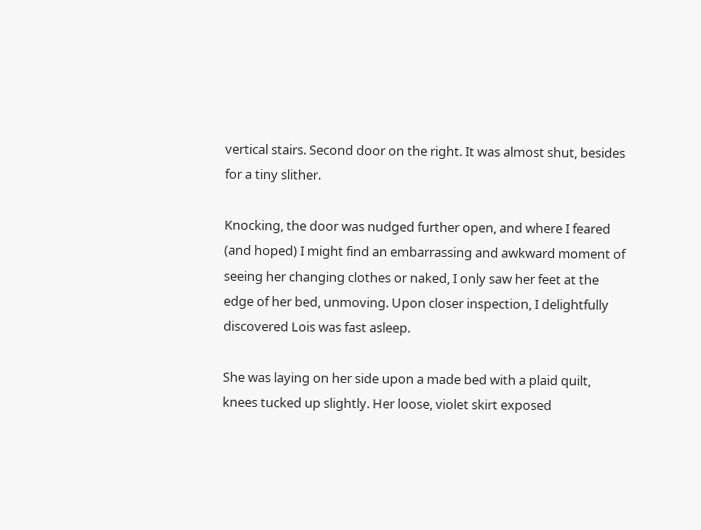vertical stairs. Second door on the right. It was almost shut, besides for a tiny slither.

Knocking, the door was nudged further open, and where I feared (and hoped) I might find an embarrassing and awkward moment of seeing her changing clothes or naked, I only saw her feet at the edge of her bed, unmoving. Upon closer inspection, I delightfully discovered Lois was fast asleep.

She was laying on her side upon a made bed with a plaid quilt, knees tucked up slightly. Her loose, violet skirt exposed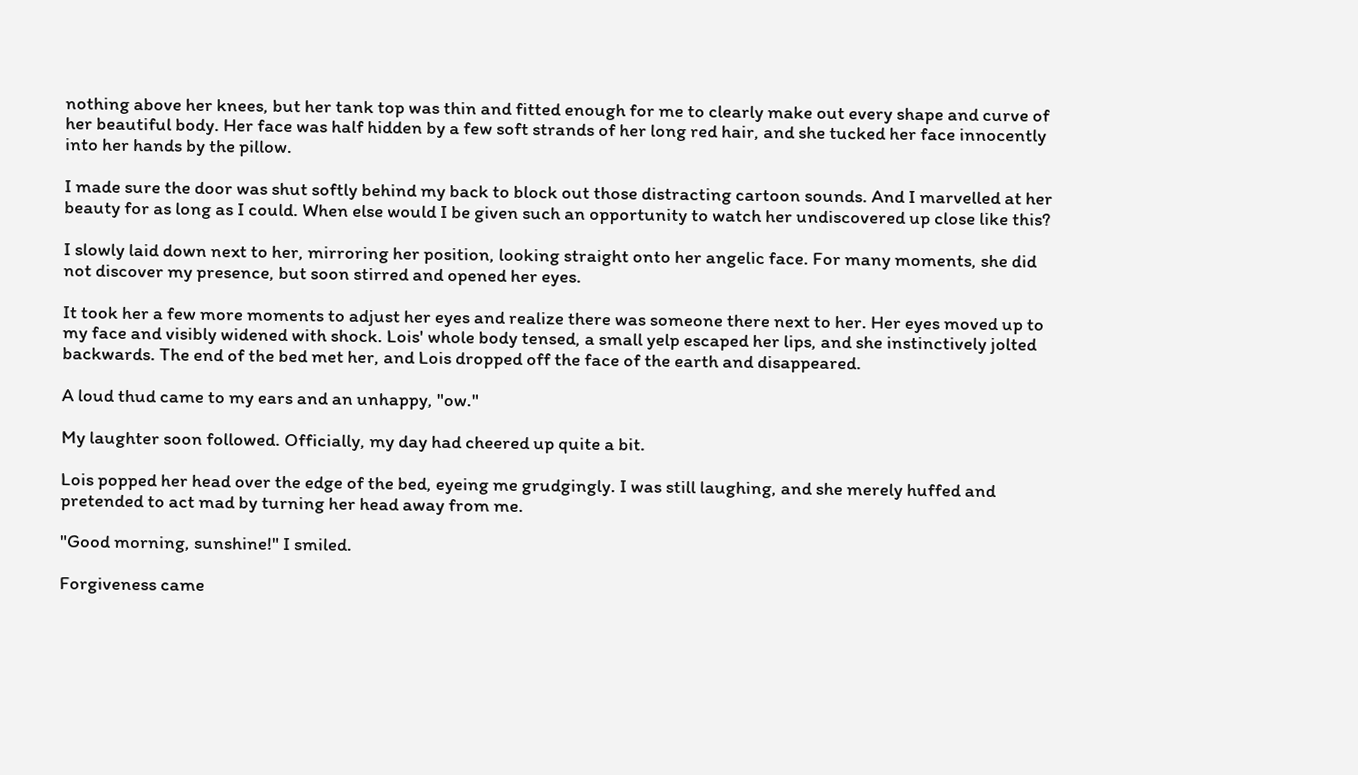nothing above her knees, but her tank top was thin and fitted enough for me to clearly make out every shape and curve of her beautiful body. Her face was half hidden by a few soft strands of her long red hair, and she tucked her face innocently into her hands by the pillow.

I made sure the door was shut softly behind my back to block out those distracting cartoon sounds. And I marvelled at her beauty for as long as I could. When else would I be given such an opportunity to watch her undiscovered up close like this?

I slowly laid down next to her, mirroring her position, looking straight onto her angelic face. For many moments, she did not discover my presence, but soon stirred and opened her eyes.

It took her a few more moments to adjust her eyes and realize there was someone there next to her. Her eyes moved up to my face and visibly widened with shock. Lois' whole body tensed, a small yelp escaped her lips, and she instinctively jolted backwards. The end of the bed met her, and Lois dropped off the face of the earth and disappeared.

A loud thud came to my ears and an unhappy, "ow."

My laughter soon followed. Officially, my day had cheered up quite a bit.

Lois popped her head over the edge of the bed, eyeing me grudgingly. I was still laughing, and she merely huffed and pretended to act mad by turning her head away from me.

"Good morning, sunshine!" I smiled.

Forgiveness came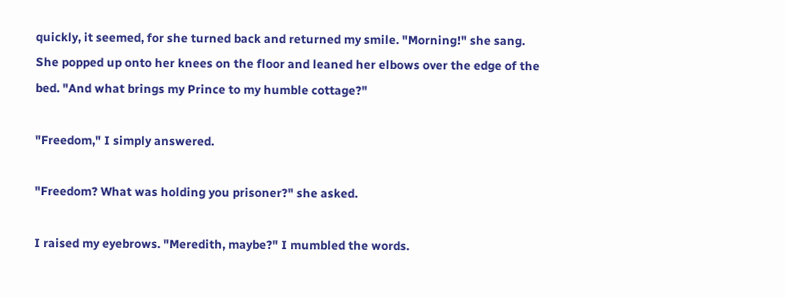quickly, it seemed, for she turned back and returned my smile. "Morning!" she sang. She popped up onto her knees on the floor and leaned her elbows over the edge of the bed. "And what brings my Prince to my humble cottage?"

"Freedom," I simply answered.

"Freedom? What was holding you prisoner?" she asked.

I raised my eyebrows. "Meredith, maybe?" I mumbled the words.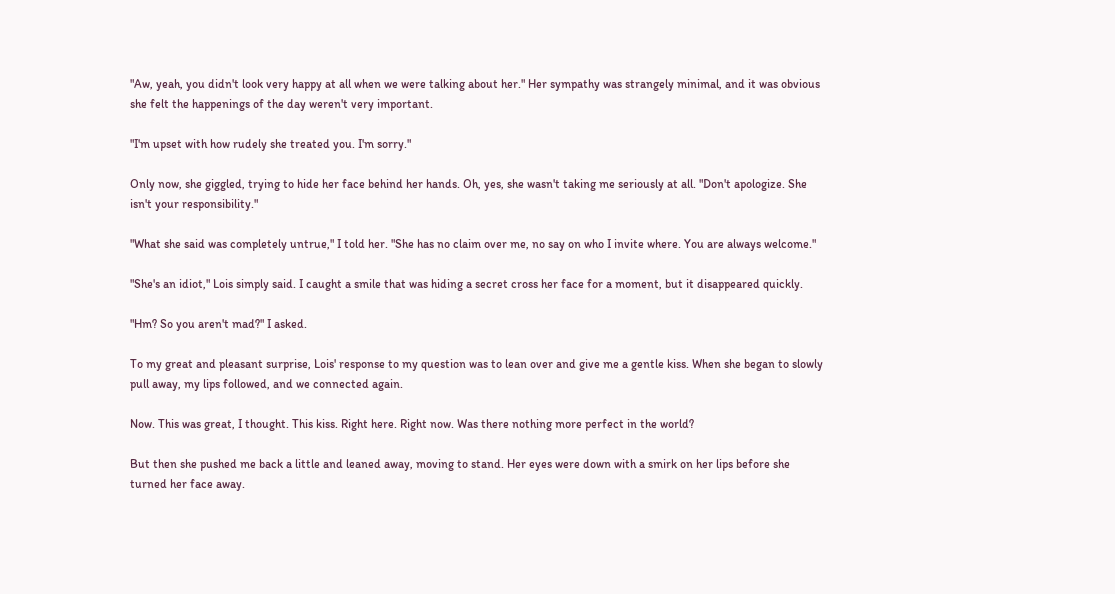"Aw, yeah, you didn't look very happy at all when we were talking about her." Her sympathy was strangely minimal, and it was obvious she felt the happenings of the day weren't very important.

"I'm upset with how rudely she treated you. I'm sorry."

Only now, she giggled, trying to hide her face behind her hands. Oh, yes, she wasn't taking me seriously at all. "Don't apologize. She isn't your responsibility."

"What she said was completely untrue," I told her. "She has no claim over me, no say on who I invite where. You are always welcome."

"She's an idiot," Lois simply said. I caught a smile that was hiding a secret cross her face for a moment, but it disappeared quickly.

"Hm? So you aren't mad?" I asked.

To my great and pleasant surprise, Lois' response to my question was to lean over and give me a gentle kiss. When she began to slowly pull away, my lips followed, and we connected again.

Now. This was great, I thought. This kiss. Right here. Right now. Was there nothing more perfect in the world?

But then she pushed me back a little and leaned away, moving to stand. Her eyes were down with a smirk on her lips before she turned her face away.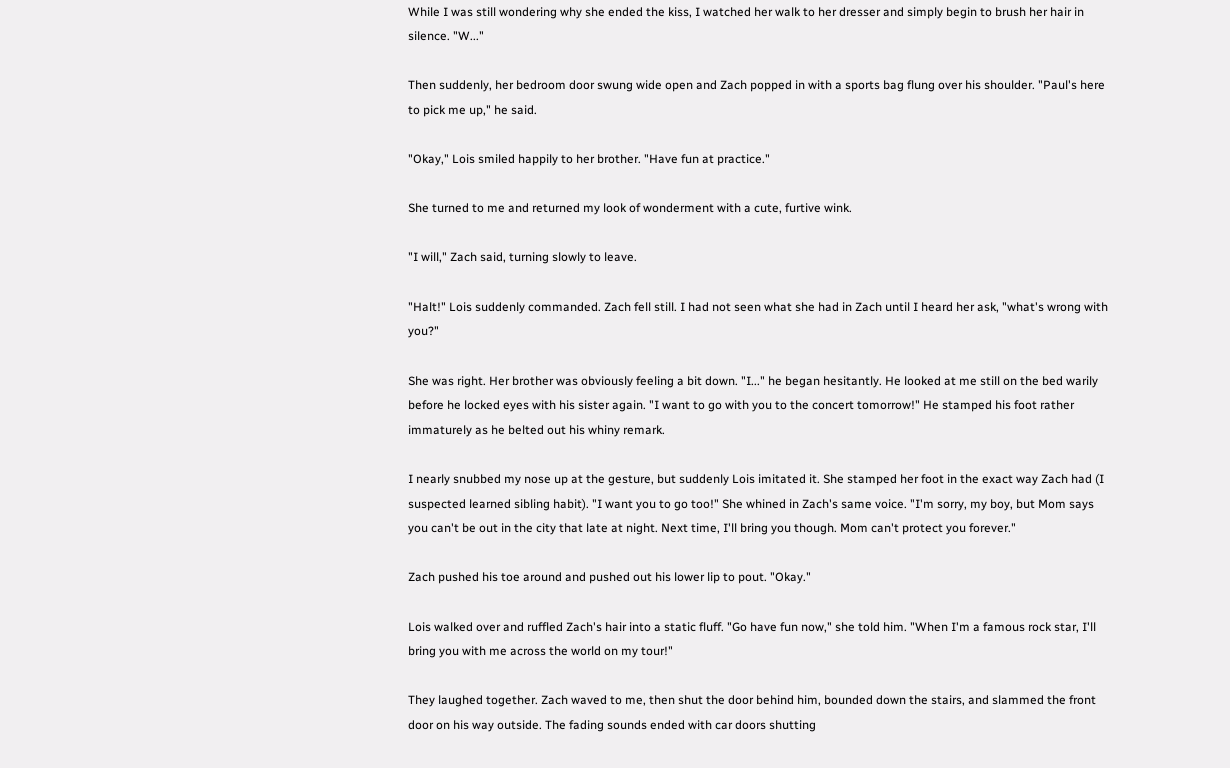While I was still wondering why she ended the kiss, I watched her walk to her dresser and simply begin to brush her hair in silence. "W..."

Then suddenly, her bedroom door swung wide open and Zach popped in with a sports bag flung over his shoulder. "Paul's here to pick me up," he said.

"Okay," Lois smiled happily to her brother. "Have fun at practice."

She turned to me and returned my look of wonderment with a cute, furtive wink.

"I will," Zach said, turning slowly to leave.

"Halt!" Lois suddenly commanded. Zach fell still. I had not seen what she had in Zach until I heard her ask, "what's wrong with you?"

She was right. Her brother was obviously feeling a bit down. "I..." he began hesitantly. He looked at me still on the bed warily before he locked eyes with his sister again. "I want to go with you to the concert tomorrow!" He stamped his foot rather immaturely as he belted out his whiny remark.

I nearly snubbed my nose up at the gesture, but suddenly Lois imitated it. She stamped her foot in the exact way Zach had (I suspected learned sibling habit). "I want you to go too!" She whined in Zach's same voice. "I'm sorry, my boy, but Mom says you can't be out in the city that late at night. Next time, I'll bring you though. Mom can't protect you forever."

Zach pushed his toe around and pushed out his lower lip to pout. "Okay."

Lois walked over and ruffled Zach's hair into a static fluff. "Go have fun now," she told him. "When I'm a famous rock star, I'll bring you with me across the world on my tour!"

They laughed together. Zach waved to me, then shut the door behind him, bounded down the stairs, and slammed the front door on his way outside. The fading sounds ended with car doors shutting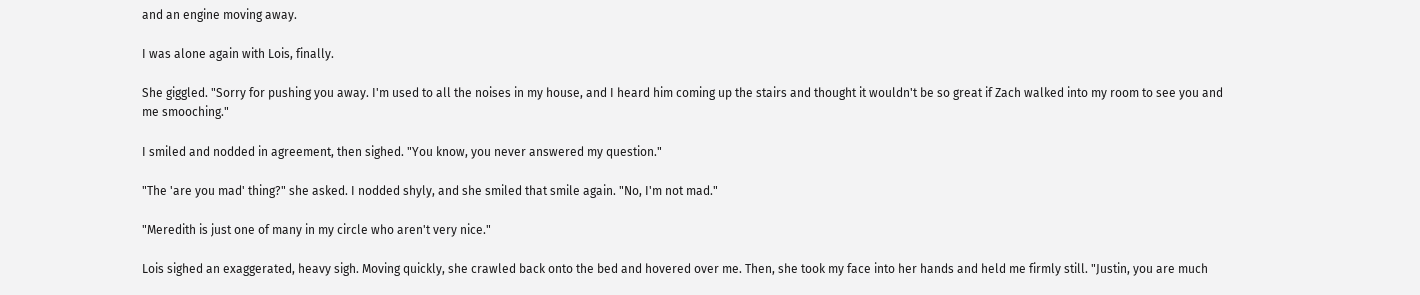and an engine moving away.

I was alone again with Lois, finally.

She giggled. "Sorry for pushing you away. I'm used to all the noises in my house, and I heard him coming up the stairs and thought it wouldn't be so great if Zach walked into my room to see you and me smooching."

I smiled and nodded in agreement, then sighed. "You know, you never answered my question."

"The 'are you mad' thing?" she asked. I nodded shyly, and she smiled that smile again. "No, I'm not mad."

"Meredith is just one of many in my circle who aren't very nice."

Lois sighed an exaggerated, heavy sigh. Moving quickly, she crawled back onto the bed and hovered over me. Then, she took my face into her hands and held me firmly still. "Justin, you are much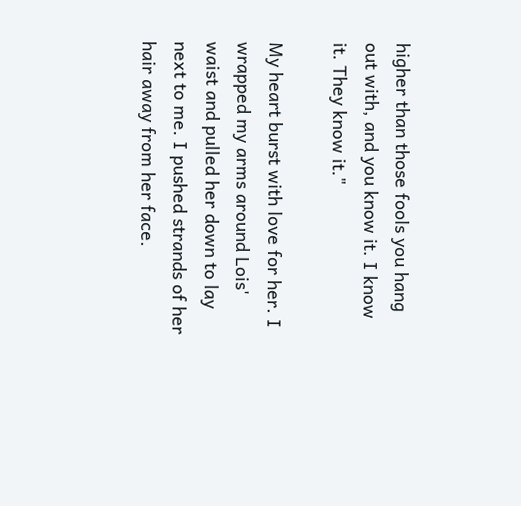higher than those fools you hang out with, and you know it. I know it. They know it."

My heart burst with love for her. I wrapped my arms around Lois' waist and pulled her down to lay next to me. I pushed strands of her hair away from her face.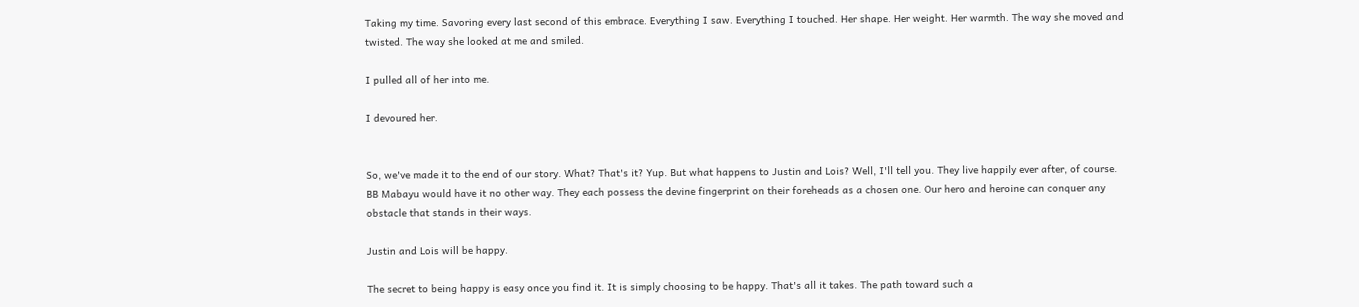Taking my time. Savoring every last second of this embrace. Everything I saw. Everything I touched. Her shape. Her weight. Her warmth. The way she moved and twisted. The way she looked at me and smiled.

I pulled all of her into me.

I devoured her.


So, we've made it to the end of our story. What? That's it? Yup. But what happens to Justin and Lois? Well, I'll tell you. They live happily ever after, of course. BB Mabayu would have it no other way. They each possess the devine fingerprint on their foreheads as a chosen one. Our hero and heroine can conquer any obstacle that stands in their ways.

Justin and Lois will be happy.

The secret to being happy is easy once you find it. It is simply choosing to be happy. That's all it takes. The path toward such a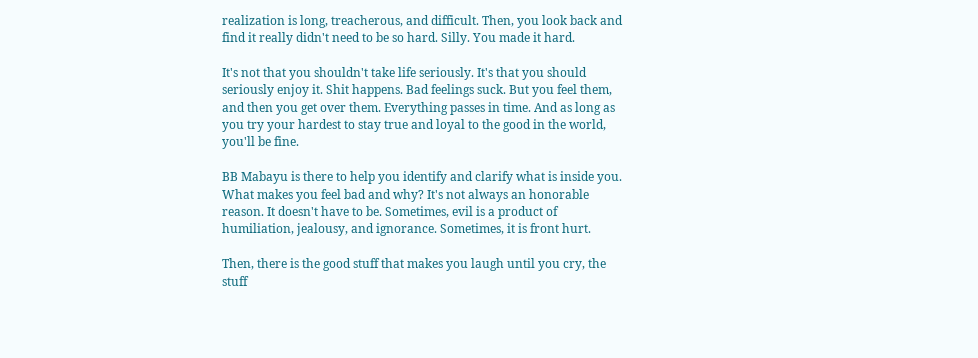realization is long, treacherous, and difficult. Then, you look back and find it really didn't need to be so hard. Silly. You made it hard.

It's not that you shouldn't take life seriously. It's that you should seriously enjoy it. Shit happens. Bad feelings suck. But you feel them, and then you get over them. Everything passes in time. And as long as you try your hardest to stay true and loyal to the good in the world, you'll be fine.

BB Mabayu is there to help you identify and clarify what is inside you. What makes you feel bad and why? It's not always an honorable reason. It doesn't have to be. Sometimes, evil is a product of humiliation, jealousy, and ignorance. Sometimes, it is front hurt.

Then, there is the good stuff that makes you laugh until you cry, the stuff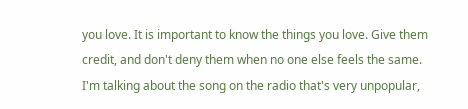you love. It is important to know the things you love. Give them credit, and don't deny them when no one else feels the same. I'm talking about the song on the radio that's very unpopular,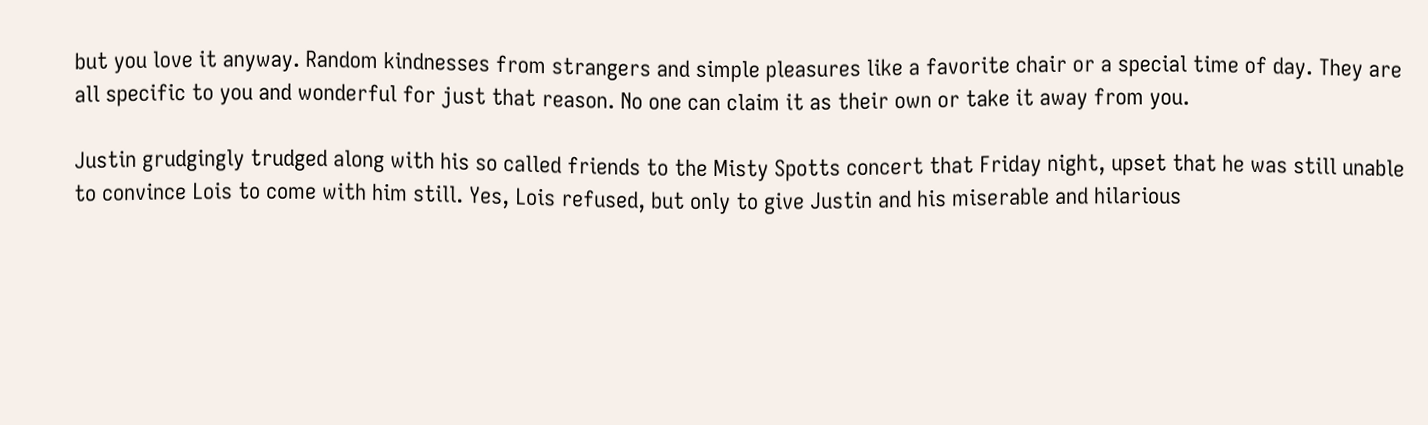but you love it anyway. Random kindnesses from strangers and simple pleasures like a favorite chair or a special time of day. They are all specific to you and wonderful for just that reason. No one can claim it as their own or take it away from you.

Justin grudgingly trudged along with his so called friends to the Misty Spotts concert that Friday night, upset that he was still unable to convince Lois to come with him still. Yes, Lois refused, but only to give Justin and his miserable and hilarious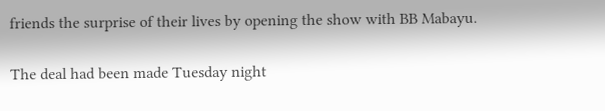friends the surprise of their lives by opening the show with BB Mabayu.

The deal had been made Tuesday night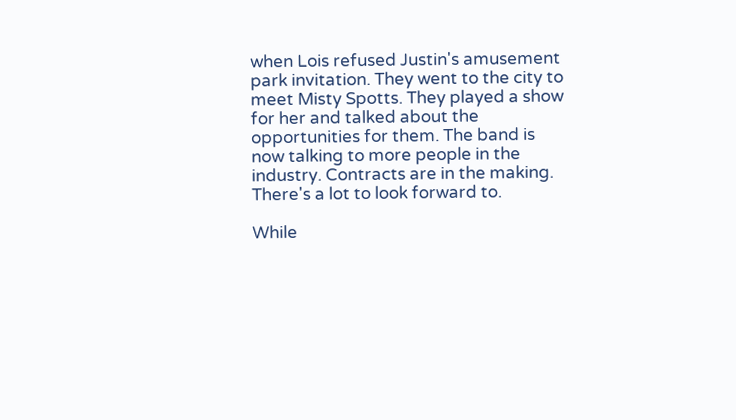when Lois refused Justin's amusement park invitation. They went to the city to meet Misty Spotts. They played a show for her and talked about the opportunities for them. The band is now talking to more people in the industry. Contracts are in the making. There's a lot to look forward to.

While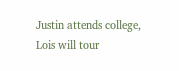Justin attends college, Lois will tour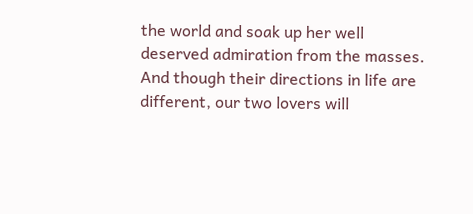the world and soak up her well deserved admiration from the masses. And though their directions in life are different, our two lovers will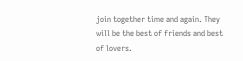join together time and again. They will be the best of friends and best of lovers.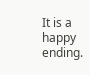It is a happy ending.